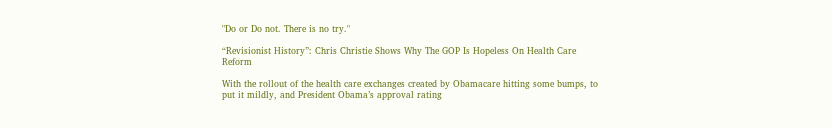"Do or Do not. There is no try."

“Revisionist History”: Chris Christie Shows Why The GOP Is Hopeless On Health Care Reform

With the rollout of the health care exchanges created by Obamacare hitting some bumps, to put it mildly, and President Obama’s approval rating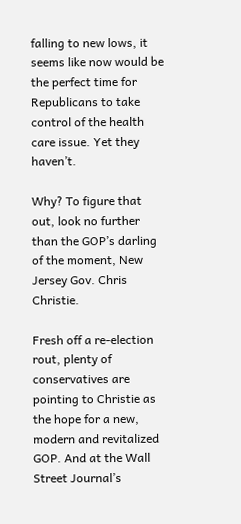falling to new lows, it seems like now would be the perfect time for Republicans to take control of the health care issue. Yet they haven’t.

Why? To figure that out, look no further than the GOP’s darling of the moment, New Jersey Gov. Chris Christie.

Fresh off a re-election rout, plenty of conservatives are pointing to Christie as the hope for a new, modern and revitalized GOP. And at the Wall Street Journal’s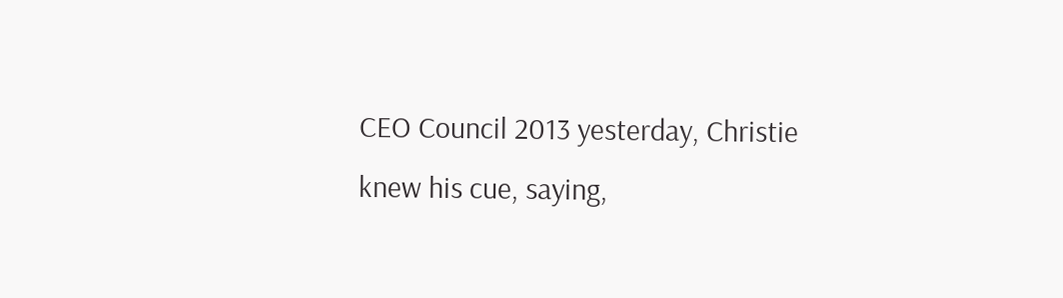CEO Council 2013 yesterday, Christie knew his cue, saying,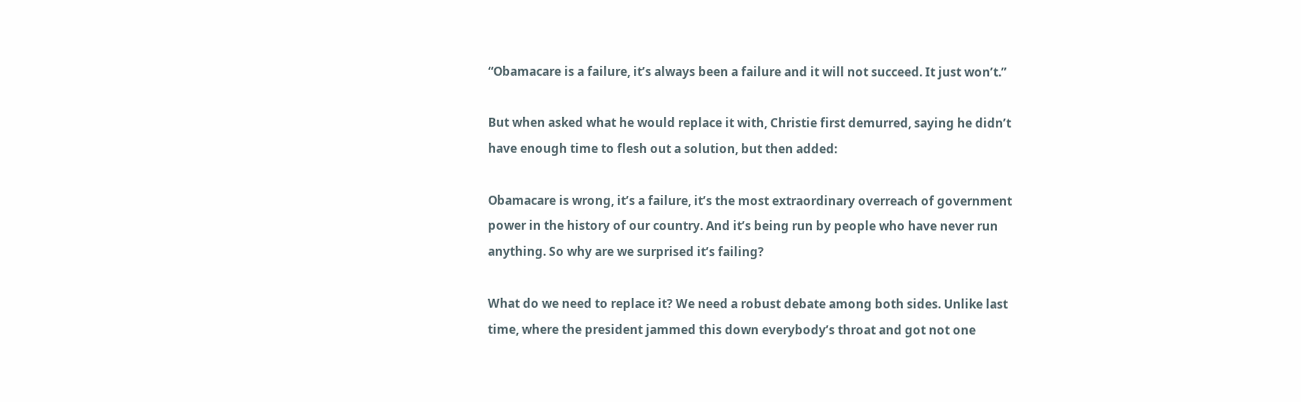“Obamacare is a failure, it’s always been a failure and it will not succeed. It just won’t.”

But when asked what he would replace it with, Christie first demurred, saying he didn’t have enough time to flesh out a solution, but then added:

Obamacare is wrong, it’s a failure, it’s the most extraordinary overreach of government power in the history of our country. And it’s being run by people who have never run anything. So why are we surprised it’s failing?

What do we need to replace it? We need a robust debate among both sides. Unlike last time, where the president jammed this down everybody’s throat and got not one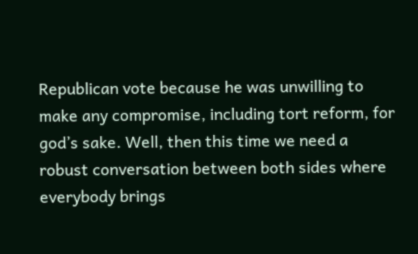Republican vote because he was unwilling to make any compromise, including tort reform, for god’s sake. Well, then this time we need a robust conversation between both sides where everybody brings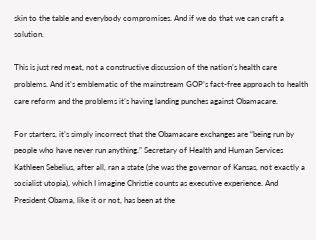skin to the table and everybody compromises. And if we do that we can craft a solution.

This is just red meat, not a constructive discussion of the nation’s health care problems. And it’s emblematic of the mainstream GOP’s fact-free approach to health care reform and the problems it’s having landing punches against Obamacare.

For starters, it’s simply incorrect that the Obamacare exchanges are “being run by people who have never run anything.” Secretary of Health and Human Services Kathleen Sebelius, after all, ran a state (she was the governor of Kansas, not exactly a socialist utopia), which I imagine Christie counts as executive experience. And President Obama, like it or not, has been at the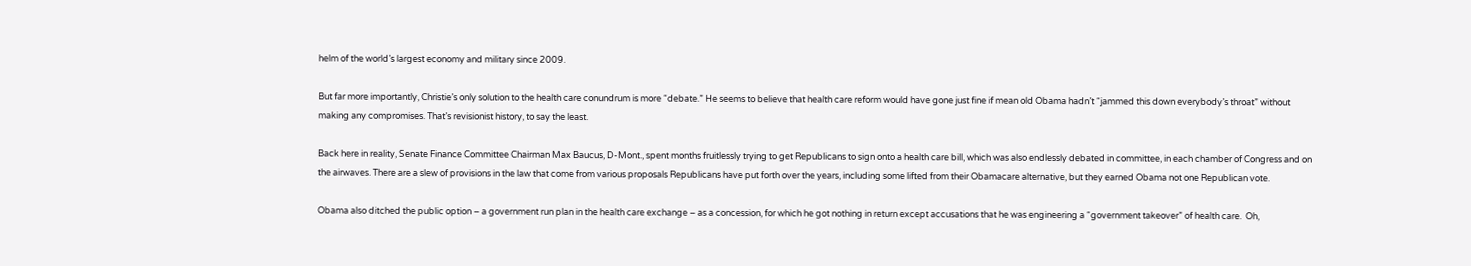helm of the world’s largest economy and military since 2009.

But far more importantly, Christie’s only solution to the health care conundrum is more “debate.” He seems to believe that health care reform would have gone just fine if mean old Obama hadn’t “jammed this down everybody’s throat” without making any compromises. That’s revisionist history, to say the least.

Back here in reality, Senate Finance Committee Chairman Max Baucus, D-Mont., spent months fruitlessly trying to get Republicans to sign onto a health care bill, which was also endlessly debated in committee, in each chamber of Congress and on the airwaves. There are a slew of provisions in the law that come from various proposals Republicans have put forth over the years, including some lifted from their Obamacare alternative, but they earned Obama not one Republican vote.

Obama also ditched the public option – a government run plan in the health care exchange – as a concession, for which he got nothing in return except accusations that he was engineering a “government takeover” of health care.  Oh,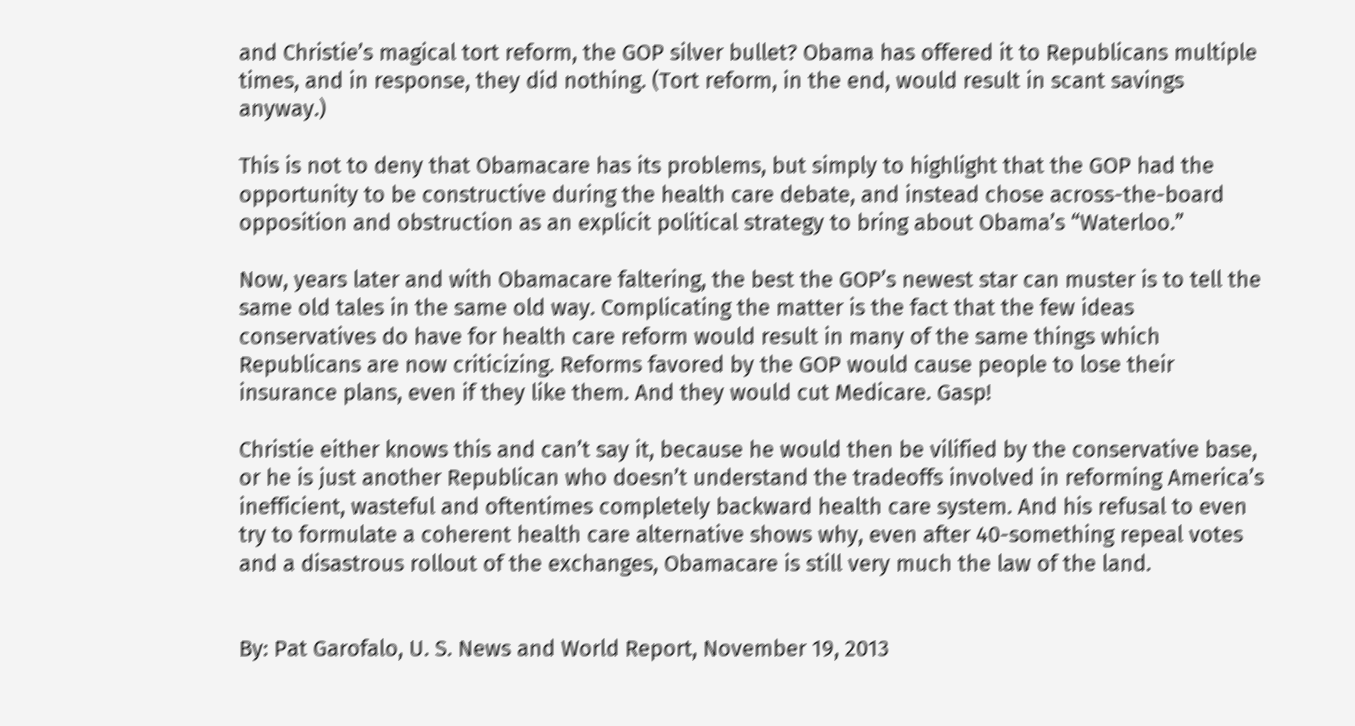and Christie’s magical tort reform, the GOP silver bullet? Obama has offered it to Republicans multiple times, and in response, they did nothing. (Tort reform, in the end, would result in scant savings anyway.)

This is not to deny that Obamacare has its problems, but simply to highlight that the GOP had the opportunity to be constructive during the health care debate, and instead chose across-the-board opposition and obstruction as an explicit political strategy to bring about Obama’s “Waterloo.”

Now, years later and with Obamacare faltering, the best the GOP’s newest star can muster is to tell the same old tales in the same old way. Complicating the matter is the fact that the few ideas conservatives do have for health care reform would result in many of the same things which Republicans are now criticizing. Reforms favored by the GOP would cause people to lose their insurance plans, even if they like them. And they would cut Medicare. Gasp!

Christie either knows this and can’t say it, because he would then be vilified by the conservative base, or he is just another Republican who doesn’t understand the tradeoffs involved in reforming America’s inefficient, wasteful and oftentimes completely backward health care system. And his refusal to even try to formulate a coherent health care alternative shows why, even after 40-something repeal votes and a disastrous rollout of the exchanges, Obamacare is still very much the law of the land.


By: Pat Garofalo, U. S. News and World Report, November 19, 2013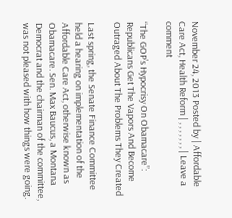November 24, 2013 Posted by | Affordable Care Act, Health Reform | , , , , , , , | Leave a comment

“The GOP’s Hypocrisy On Obamacare”: Republicans Get The Vapors And Become Outraged About The Problems They Created

Last spring, the Senate Finance Committee held a hearing on implementation of the Affordable Care Act, otherwise known as Obamacare. Sen. Max Baucus, a Montana Democrat and the chairman of the committee, was not pleased with how things were going.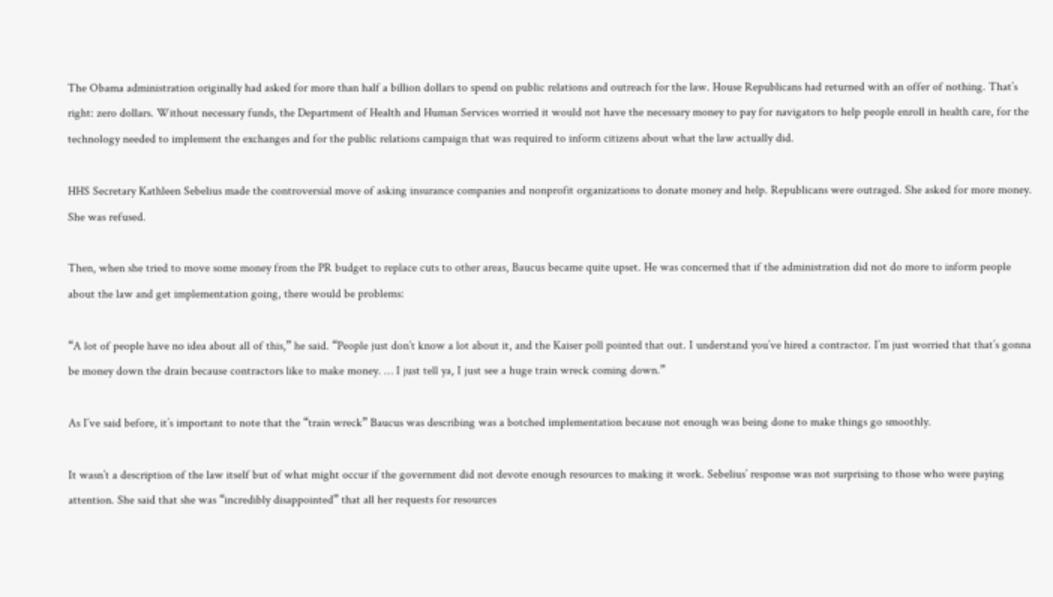The Obama administration originally had asked for more than half a billion dollars to spend on public relations and outreach for the law. House Republicans had returned with an offer of nothing. That’s right: zero dollars. Without necessary funds, the Department of Health and Human Services worried it would not have the necessary money to pay for navigators to help people enroll in health care, for the technology needed to implement the exchanges and for the public relations campaign that was required to inform citizens about what the law actually did.

HHS Secretary Kathleen Sebelius made the controversial move of asking insurance companies and nonprofit organizations to donate money and help. Republicans were outraged. She asked for more money. She was refused.

Then, when she tried to move some money from the PR budget to replace cuts to other areas, Baucus became quite upset. He was concerned that if the administration did not do more to inform people about the law and get implementation going, there would be problems:

“A lot of people have no idea about all of this,” he said. “People just don’t know a lot about it, and the Kaiser poll pointed that out. I understand you’ve hired a contractor. I’m just worried that that’s gonna be money down the drain because contractors like to make money. … I just tell ya, I just see a huge train wreck coming down.”

As I’ve said before, it’s important to note that the “train wreck” Baucus was describing was a botched implementation because not enough was being done to make things go smoothly.

It wasn’t a description of the law itself but of what might occur if the government did not devote enough resources to making it work. Sebelius’ response was not surprising to those who were paying attention. She said that she was “incredibly disappointed” that all her requests for resources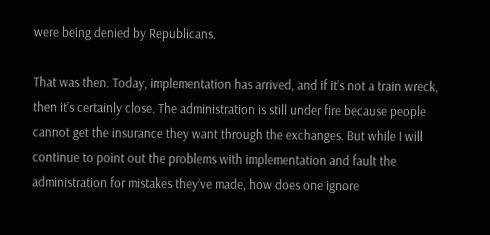were being denied by Republicans.

That was then. Today, implementation has arrived, and if it’s not a train wreck, then it’s certainly close. The administration is still under fire because people cannot get the insurance they want through the exchanges. But while I will continue to point out the problems with implementation and fault the administration for mistakes they’ve made, how does one ignore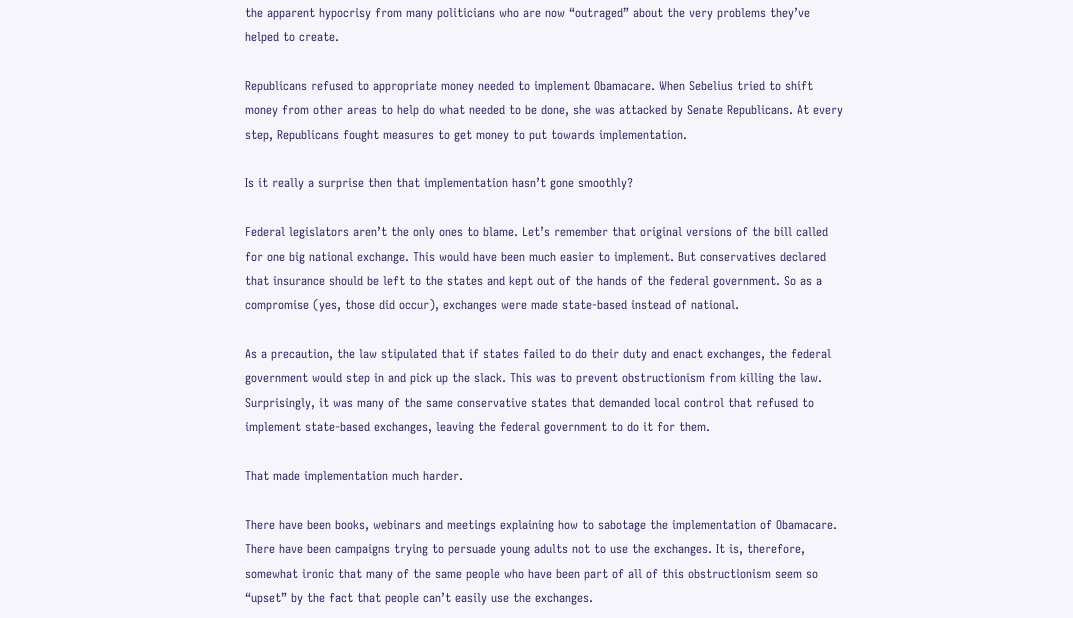the apparent hypocrisy from many politicians who are now “outraged” about the very problems they’ve helped to create.

Republicans refused to appropriate money needed to implement Obamacare. When Sebelius tried to shift money from other areas to help do what needed to be done, she was attacked by Senate Republicans. At every step, Republicans fought measures to get money to put towards implementation.

Is it really a surprise then that implementation hasn’t gone smoothly?

Federal legislators aren’t the only ones to blame. Let’s remember that original versions of the bill called for one big national exchange. This would have been much easier to implement. But conservatives declared that insurance should be left to the states and kept out of the hands of the federal government. So as a compromise (yes, those did occur), exchanges were made state-based instead of national.

As a precaution, the law stipulated that if states failed to do their duty and enact exchanges, the federal government would step in and pick up the slack. This was to prevent obstructionism from killing the law. Surprisingly, it was many of the same conservative states that demanded local control that refused to implement state-based exchanges, leaving the federal government to do it for them.

That made implementation much harder.

There have been books, webinars and meetings explaining how to sabotage the implementation of Obamacare. There have been campaigns trying to persuade young adults not to use the exchanges. It is, therefore, somewhat ironic that many of the same people who have been part of all of this obstructionism seem so “upset” by the fact that people can’t easily use the exchanges.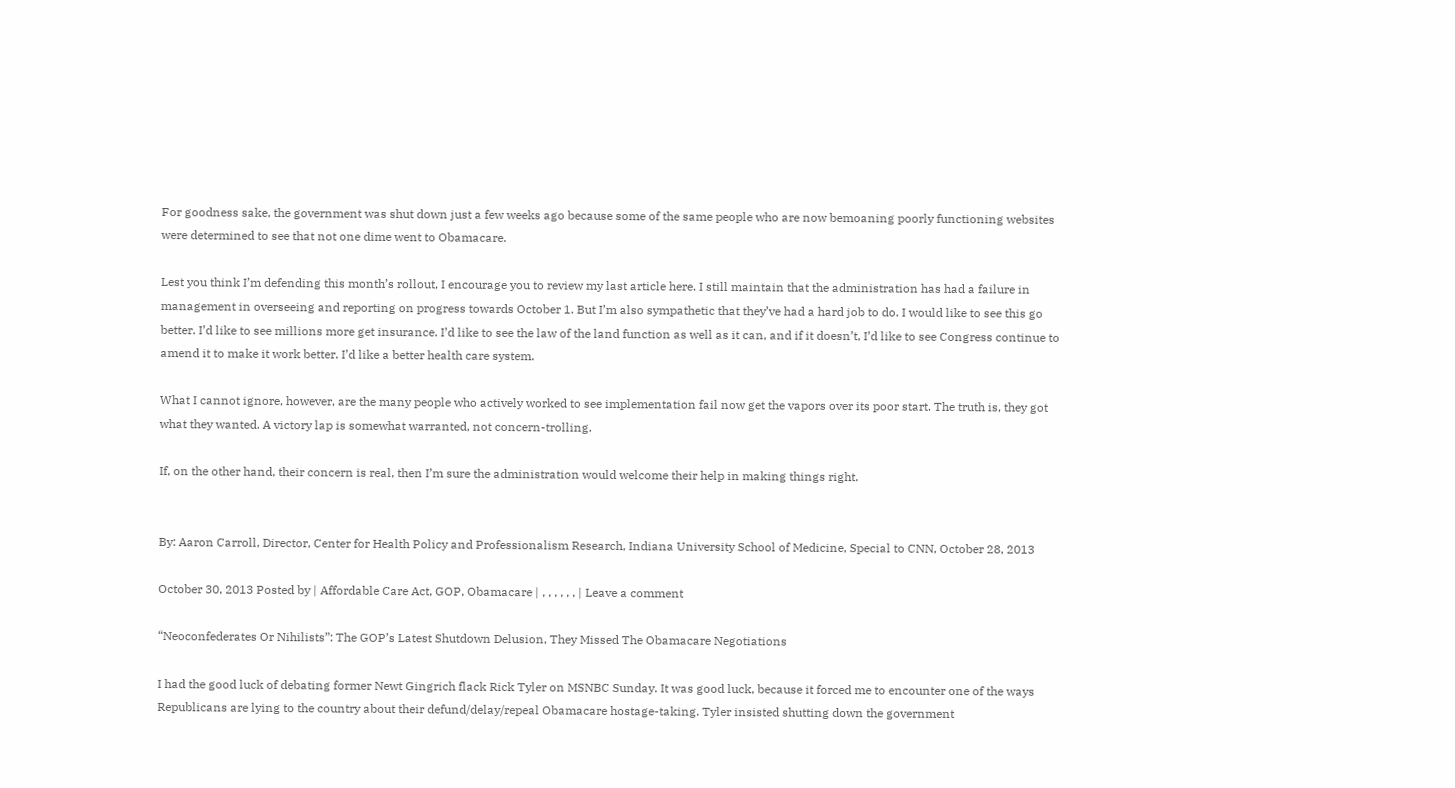For goodness sake, the government was shut down just a few weeks ago because some of the same people who are now bemoaning poorly functioning websites were determined to see that not one dime went to Obamacare.

Lest you think I’m defending this month’s rollout, I encourage you to review my last article here. I still maintain that the administration has had a failure in management in overseeing and reporting on progress towards October 1. But I’m also sympathetic that they’ve had a hard job to do. I would like to see this go better. I’d like to see millions more get insurance. I’d like to see the law of the land function as well as it can, and if it doesn’t, I’d like to see Congress continue to amend it to make it work better. I’d like a better health care system.

What I cannot ignore, however, are the many people who actively worked to see implementation fail now get the vapors over its poor start. The truth is, they got what they wanted. A victory lap is somewhat warranted, not concern-trolling.

If, on the other hand, their concern is real, then I’m sure the administration would welcome their help in making things right.


By: Aaron Carroll, Director, Center for Health Policy and Professionalism Research, Indiana University School of Medicine, Special to CNN, October 28, 2013

October 30, 2013 Posted by | Affordable Care Act, GOP, Obamacare | , , , , , , | Leave a comment

“Neoconfederates Or Nihilists”: The GOP’s Latest Shutdown Delusion, They Missed The Obamacare Negotiations

I had the good luck of debating former Newt Gingrich flack Rick Tyler on MSNBC Sunday. It was good luck, because it forced me to encounter one of the ways Republicans are lying to the country about their defund/delay/repeal Obamacare hostage-taking. Tyler insisted shutting down the government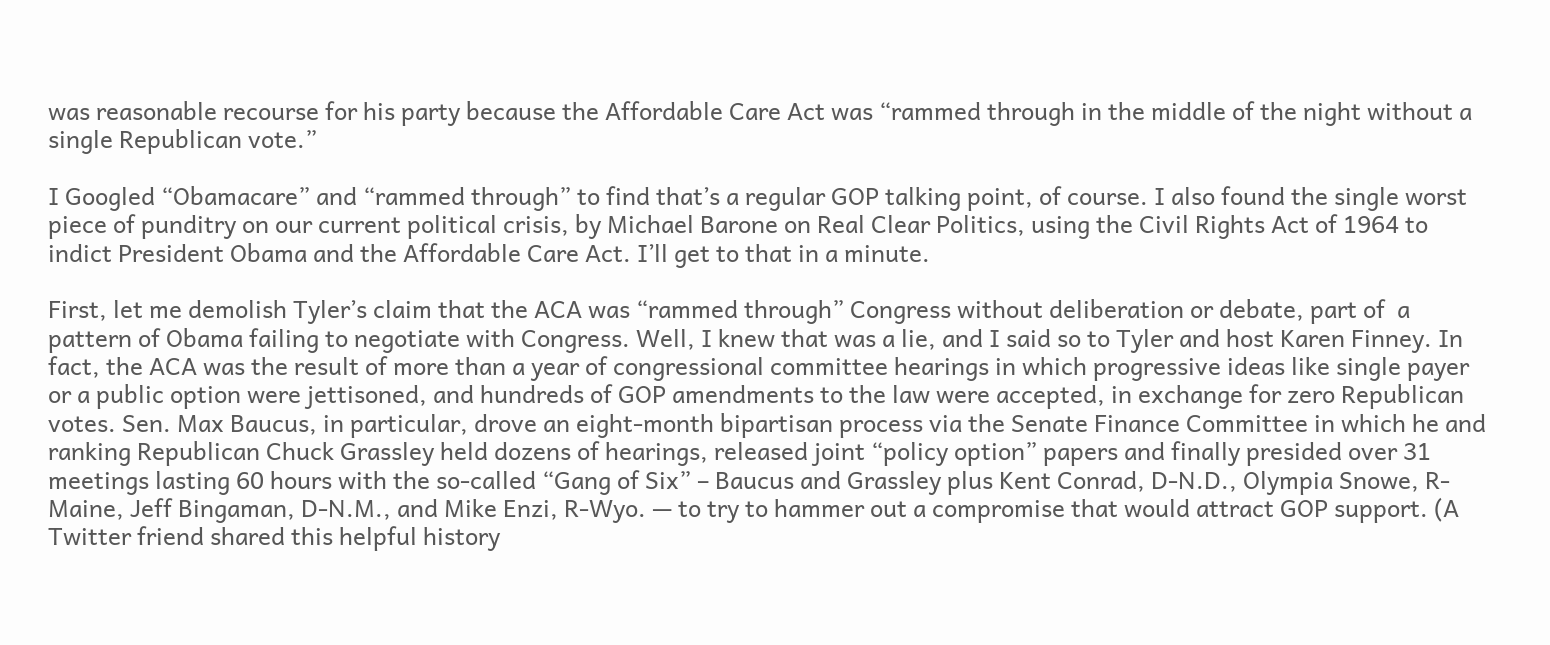was reasonable recourse for his party because the Affordable Care Act was “rammed through in the middle of the night without a single Republican vote.”

I Googled “Obamacare” and “rammed through” to find that’s a regular GOP talking point, of course. I also found the single worst piece of punditry on our current political crisis, by Michael Barone on Real Clear Politics, using the Civil Rights Act of 1964 to indict President Obama and the Affordable Care Act. I’ll get to that in a minute.

First, let me demolish Tyler’s claim that the ACA was “rammed through” Congress without deliberation or debate, part of  a pattern of Obama failing to negotiate with Congress. Well, I knew that was a lie, and I said so to Tyler and host Karen Finney. In fact, the ACA was the result of more than a year of congressional committee hearings in which progressive ideas like single payer or a public option were jettisoned, and hundreds of GOP amendments to the law were accepted, in exchange for zero Republican votes. Sen. Max Baucus, in particular, drove an eight-month bipartisan process via the Senate Finance Committee in which he and ranking Republican Chuck Grassley held dozens of hearings, released joint “policy option” papers and finally presided over 31 meetings lasting 60 hours with the so-called “Gang of Six” – Baucus and Grassley plus Kent Conrad, D-N.D., Olympia Snowe, R-Maine, Jeff Bingaman, D-N.M., and Mike Enzi, R-Wyo. — to try to hammer out a compromise that would attract GOP support. (A Twitter friend shared this helpful history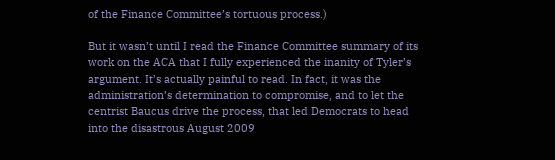of the Finance Committee’s tortuous process.)

But it wasn’t until I read the Finance Committee summary of its work on the ACA that I fully experienced the inanity of Tyler’s argument. It’s actually painful to read. In fact, it was the administration’s determination to compromise, and to let the centrist Baucus drive the process, that led Democrats to head into the disastrous August 2009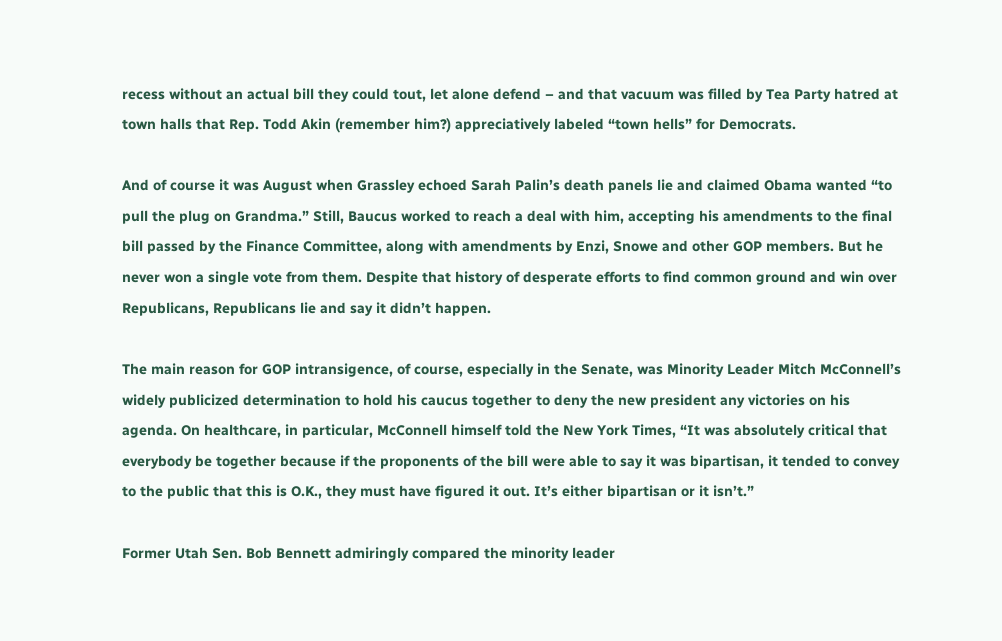recess without an actual bill they could tout, let alone defend – and that vacuum was filled by Tea Party hatred at town halls that Rep. Todd Akin (remember him?) appreciatively labeled “town hells” for Democrats.

And of course it was August when Grassley echoed Sarah Palin’s death panels lie and claimed Obama wanted “to pull the plug on Grandma.” Still, Baucus worked to reach a deal with him, accepting his amendments to the final bill passed by the Finance Committee, along with amendments by Enzi, Snowe and other GOP members. But he never won a single vote from them. Despite that history of desperate efforts to find common ground and win over Republicans, Republicans lie and say it didn’t happen.

The main reason for GOP intransigence, of course, especially in the Senate, was Minority Leader Mitch McConnell’s widely publicized determination to hold his caucus together to deny the new president any victories on his agenda. On healthcare, in particular, McConnell himself told the New York Times, “It was absolutely critical that everybody be together because if the proponents of the bill were able to say it was bipartisan, it tended to convey to the public that this is O.K., they must have figured it out. It’s either bipartisan or it isn’t.”

Former Utah Sen. Bob Bennett admiringly compared the minority leader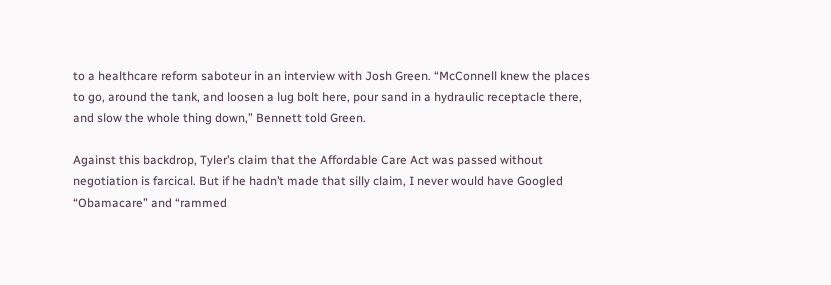to a healthcare reform saboteur in an interview with Josh Green. “McConnell knew the places to go, around the tank, and loosen a lug bolt here, pour sand in a hydraulic receptacle there, and slow the whole thing down,” Bennett told Green.

Against this backdrop, Tyler’s claim that the Affordable Care Act was passed without negotiation is farcical. But if he hadn’t made that silly claim, I never would have Googled “Obamacare” and “rammed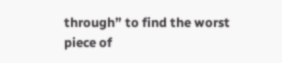through” to find the worst piece of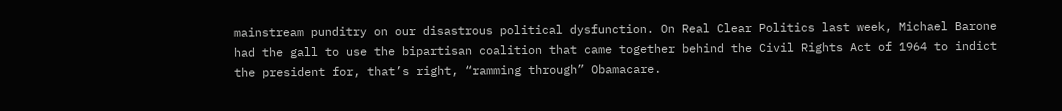mainstream punditry on our disastrous political dysfunction. On Real Clear Politics last week, Michael Barone had the gall to use the bipartisan coalition that came together behind the Civil Rights Act of 1964 to indict the president for, that’s right, “ramming through” Obamacare.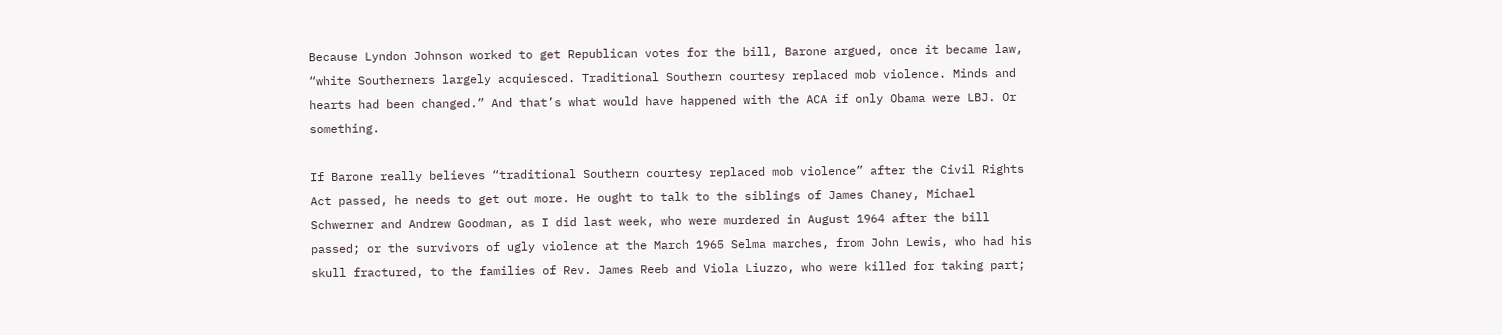Because Lyndon Johnson worked to get Republican votes for the bill, Barone argued, once it became law, “white Southerners largely acquiesced. Traditional Southern courtesy replaced mob violence. Minds and hearts had been changed.” And that’s what would have happened with the ACA if only Obama were LBJ. Or something.

If Barone really believes “traditional Southern courtesy replaced mob violence” after the Civil Rights Act passed, he needs to get out more. He ought to talk to the siblings of James Chaney, Michael Schwerner and Andrew Goodman, as I did last week, who were murdered in August 1964 after the bill passed; or the survivors of ugly violence at the March 1965 Selma marches, from John Lewis, who had his skull fractured, to the families of Rev. James Reeb and Viola Liuzzo, who were killed for taking part;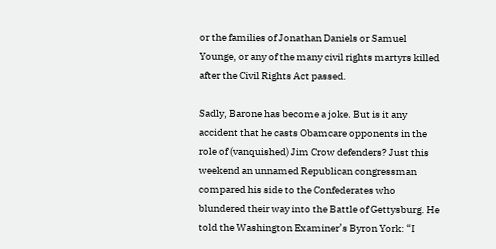or the families of Jonathan Daniels or Samuel Younge, or any of the many civil rights martyrs killed after the Civil Rights Act passed.

Sadly, Barone has become a joke. But is it any accident that he casts Obamcare opponents in the role of (vanquished) Jim Crow defenders? Just this weekend an unnamed Republican congressman compared his side to the Confederates who blundered their way into the Battle of Gettysburg. He told the Washington Examiner’s Byron York: “I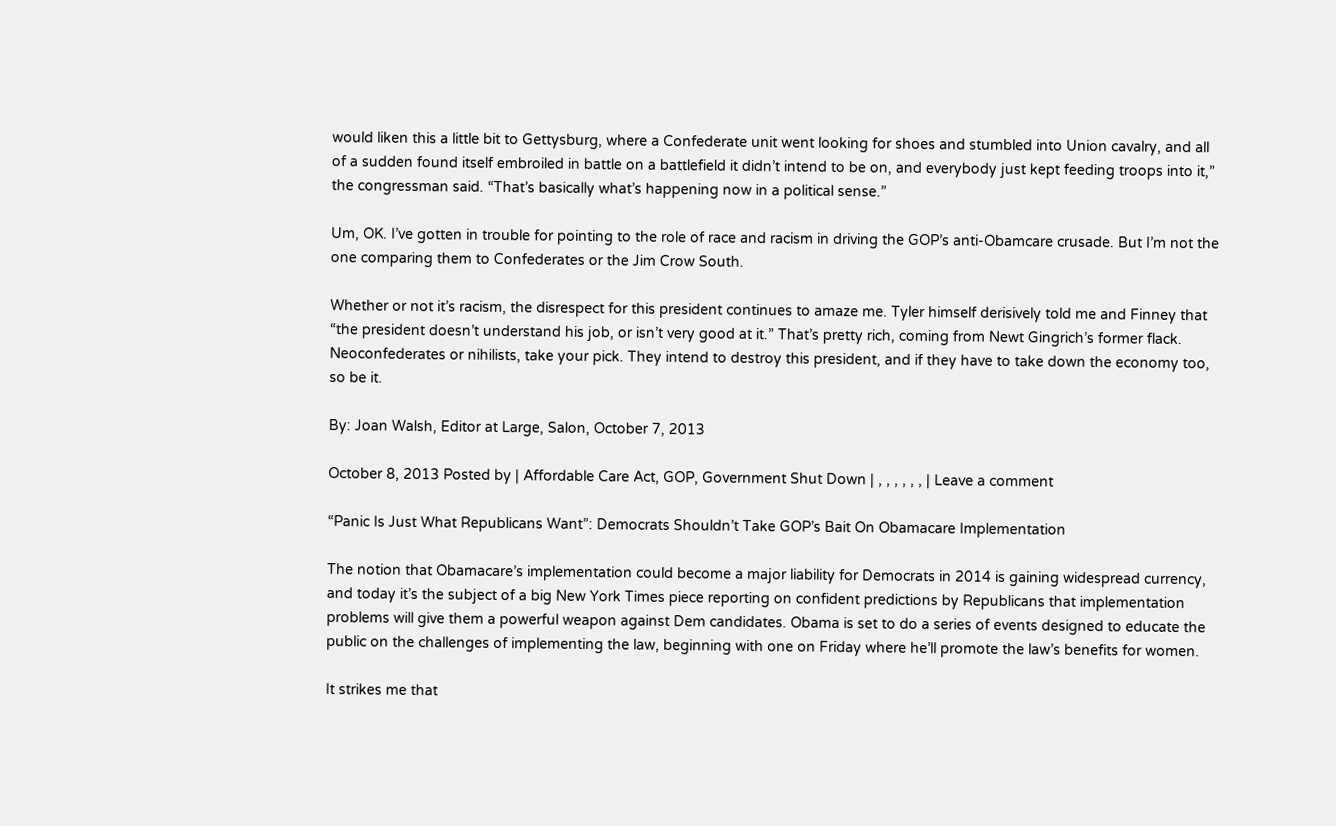would liken this a little bit to Gettysburg, where a Confederate unit went looking for shoes and stumbled into Union cavalry, and all of a sudden found itself embroiled in battle on a battlefield it didn’t intend to be on, and everybody just kept feeding troops into it,” the congressman said. “That’s basically what’s happening now in a political sense.”

Um, OK. I’ve gotten in trouble for pointing to the role of race and racism in driving the GOP’s anti-Obamcare crusade. But I’m not the one comparing them to Confederates or the Jim Crow South.

Whether or not it’s racism, the disrespect for this president continues to amaze me. Tyler himself derisively told me and Finney that “the president doesn’t understand his job, or isn’t very good at it.” That’s pretty rich, coming from Newt Gingrich’s former flack. Neoconfederates or nihilists, take your pick. They intend to destroy this president, and if they have to take down the economy too, so be it.

By: Joan Walsh, Editor at Large, Salon, October 7, 2013

October 8, 2013 Posted by | Affordable Care Act, GOP, Government Shut Down | , , , , , , | Leave a comment

“Panic Is Just What Republicans Want”: Democrats Shouldn’t Take GOP’s Bait On Obamacare Implementation

The notion that Obamacare’s implementation could become a major liability for Democrats in 2014 is gaining widespread currency, and today it’s the subject of a big New York Times piece reporting on confident predictions by Republicans that implementation problems will give them a powerful weapon against Dem candidates. Obama is set to do a series of events designed to educate the public on the challenges of implementing the law, beginning with one on Friday where he’ll promote the law’s benefits for women.

It strikes me that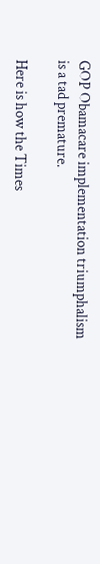GOP Obamacare implementation triumphalism is a tad premature.

Here is how the Times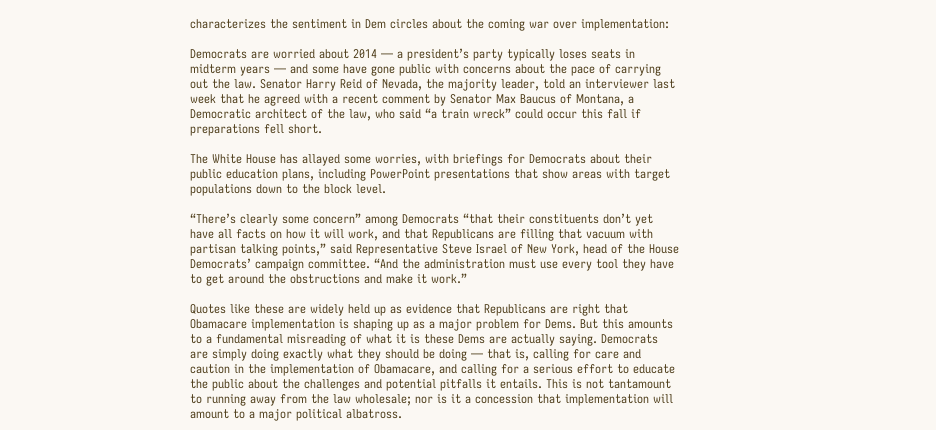characterizes the sentiment in Dem circles about the coming war over implementation:

Democrats are worried about 2014 — a president’s party typically loses seats in midterm years — and some have gone public with concerns about the pace of carrying out the law. Senator Harry Reid of Nevada, the majority leader, told an interviewer last week that he agreed with a recent comment by Senator Max Baucus of Montana, a Democratic architect of the law, who said “a train wreck” could occur this fall if preparations fell short.

The White House has allayed some worries, with briefings for Democrats about their public education plans, including PowerPoint presentations that show areas with target populations down to the block level.

“There’s clearly some concern” among Democrats “that their constituents don’t yet have all facts on how it will work, and that Republicans are filling that vacuum with partisan talking points,” said Representative Steve Israel of New York, head of the House Democrats’ campaign committee. “And the administration must use every tool they have to get around the obstructions and make it work.”

Quotes like these are widely held up as evidence that Republicans are right that Obamacare implementation is shaping up as a major problem for Dems. But this amounts to a fundamental misreading of what it is these Dems are actually saying. Democrats are simply doing exactly what they should be doing — that is, calling for care and caution in the implementation of Obamacare, and calling for a serious effort to educate the public about the challenges and potential pitfalls it entails. This is not tantamount to running away from the law wholesale; nor is it a concession that implementation will amount to a major political albatross.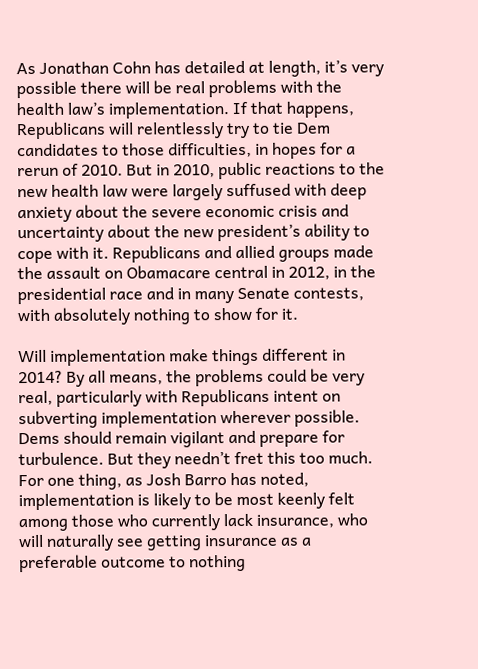As Jonathan Cohn has detailed at length, it’s very possible there will be real problems with the health law’s implementation. If that happens, Republicans will relentlessly try to tie Dem candidates to those difficulties, in hopes for a rerun of 2010. But in 2010, public reactions to the new health law were largely suffused with deep anxiety about the severe economic crisis and uncertainty about the new president’s ability to cope with it. Republicans and allied groups made the assault on Obamacare central in 2012, in the presidential race and in many Senate contests, with absolutely nothing to show for it.

Will implementation make things different in 2014? By all means, the problems could be very real, particularly with Republicans intent on subverting implementation wherever possible. Dems should remain vigilant and prepare for turbulence. But they needn’t fret this too much. For one thing, as Josh Barro has noted, implementation is likely to be most keenly felt among those who currently lack insurance, who will naturally see getting insurance as a preferable outcome to nothing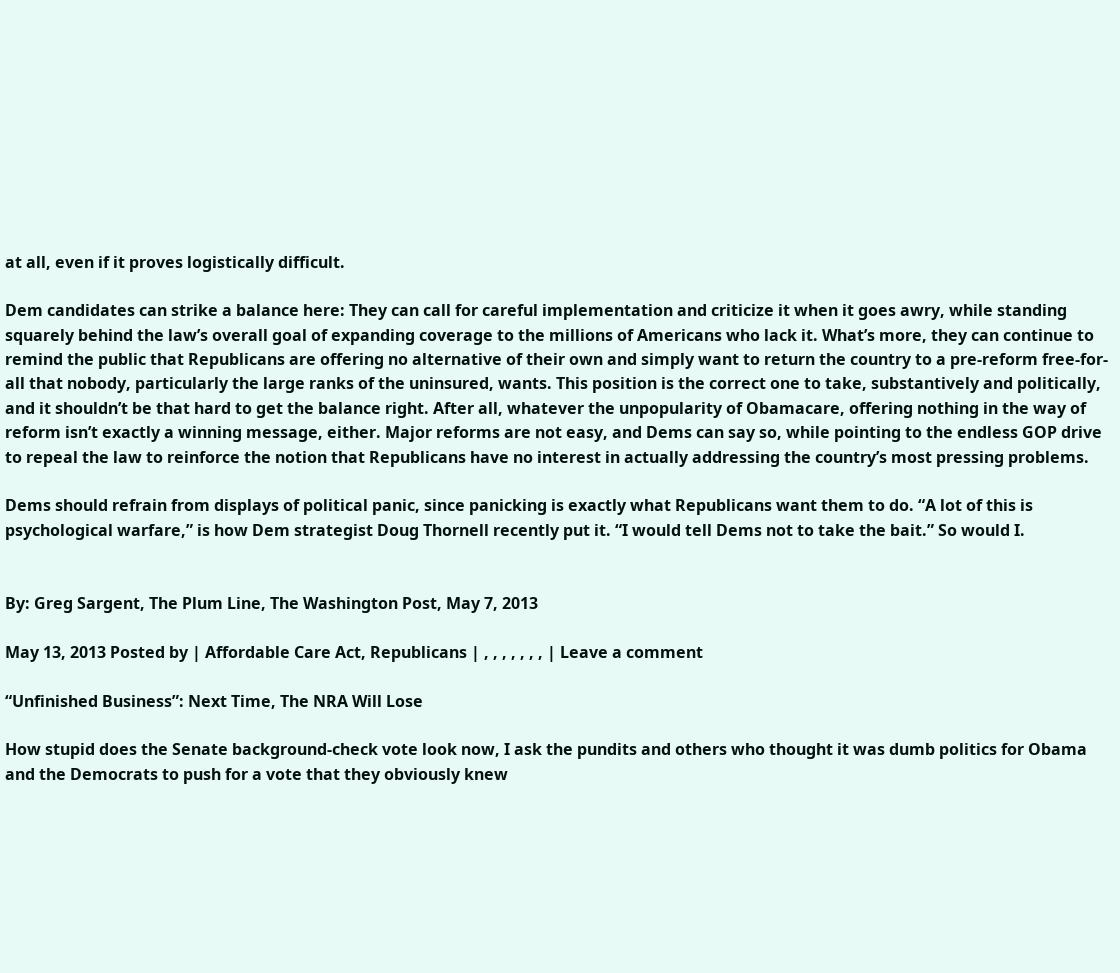at all, even if it proves logistically difficult.

Dem candidates can strike a balance here: They can call for careful implementation and criticize it when it goes awry, while standing squarely behind the law’s overall goal of expanding coverage to the millions of Americans who lack it. What’s more, they can continue to remind the public that Republicans are offering no alternative of their own and simply want to return the country to a pre-reform free-for-all that nobody, particularly the large ranks of the uninsured, wants. This position is the correct one to take, substantively and politically, and it shouldn’t be that hard to get the balance right. After all, whatever the unpopularity of Obamacare, offering nothing in the way of reform isn’t exactly a winning message, either. Major reforms are not easy, and Dems can say so, while pointing to the endless GOP drive to repeal the law to reinforce the notion that Republicans have no interest in actually addressing the country’s most pressing problems.

Dems should refrain from displays of political panic, since panicking is exactly what Republicans want them to do. “A lot of this is psychological warfare,” is how Dem strategist Doug Thornell recently put it. “I would tell Dems not to take the bait.” So would I.


By: Greg Sargent, The Plum Line, The Washington Post, May 7, 2013

May 13, 2013 Posted by | Affordable Care Act, Republicans | , , , , , , , | Leave a comment

“Unfinished Business”: Next Time, The NRA Will Lose

How stupid does the Senate background-check vote look now, I ask the pundits and others who thought it was dumb politics for Obama and the Democrats to push for a vote that they obviously knew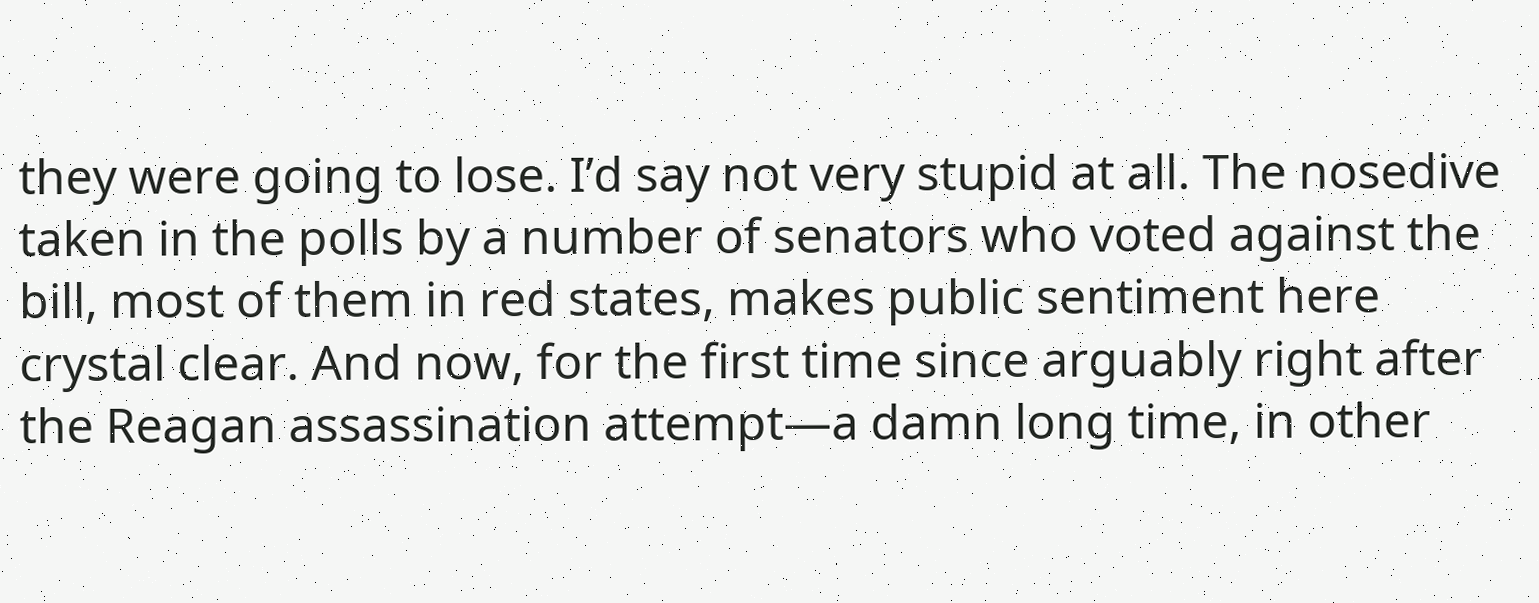they were going to lose. I’d say not very stupid at all. The nosedive taken in the polls by a number of senators who voted against the bill, most of them in red states, makes public sentiment here crystal clear. And now, for the first time since arguably right after the Reagan assassination attempt—a damn long time, in other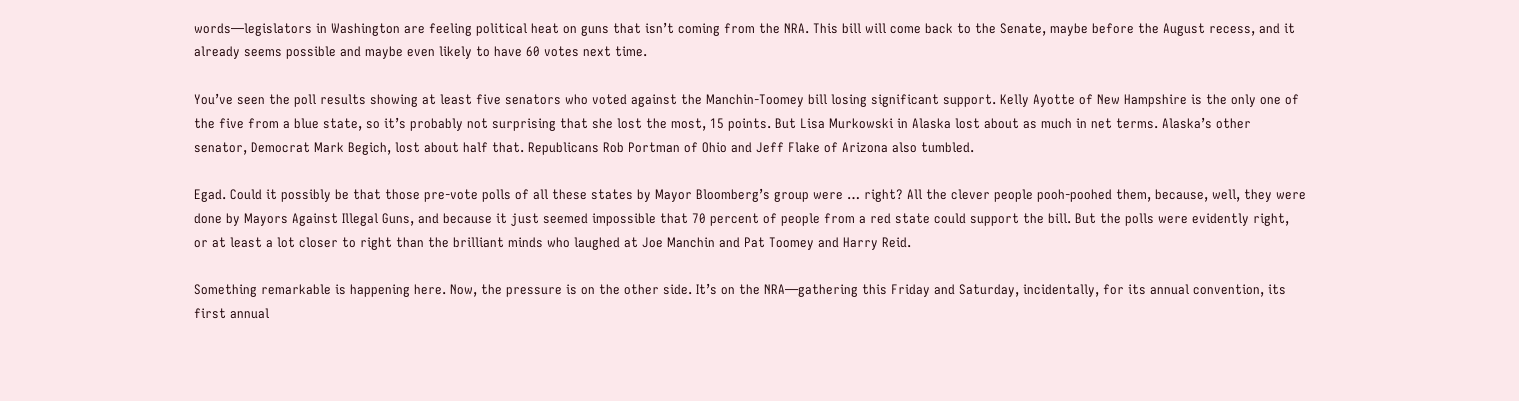words—legislators in Washington are feeling political heat on guns that isn’t coming from the NRA. This bill will come back to the Senate, maybe before the August recess, and it already seems possible and maybe even likely to have 60 votes next time.

You’ve seen the poll results showing at least five senators who voted against the Manchin-Toomey bill losing significant support. Kelly Ayotte of New Hampshire is the only one of the five from a blue state, so it’s probably not surprising that she lost the most, 15 points. But Lisa Murkowski in Alaska lost about as much in net terms. Alaska’s other senator, Democrat Mark Begich, lost about half that. Republicans Rob Portman of Ohio and Jeff Flake of Arizona also tumbled.

Egad. Could it possibly be that those pre-vote polls of all these states by Mayor Bloomberg’s group were … right? All the clever people pooh-poohed them, because, well, they were done by Mayors Against Illegal Guns, and because it just seemed impossible that 70 percent of people from a red state could support the bill. But the polls were evidently right, or at least a lot closer to right than the brilliant minds who laughed at Joe Manchin and Pat Toomey and Harry Reid.

Something remarkable is happening here. Now, the pressure is on the other side. It’s on the NRA—gathering this Friday and Saturday, incidentally, for its annual convention, its first annual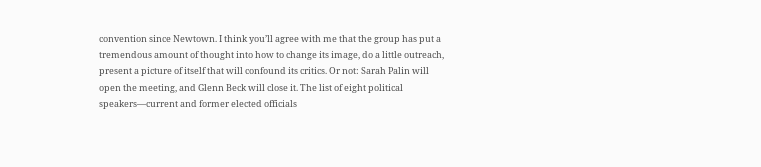convention since Newtown. I think you’ll agree with me that the group has put a tremendous amount of thought into how to change its image, do a little outreach, present a picture of itself that will confound its critics. Or not: Sarah Palin will open the meeting, and Glenn Beck will close it. The list of eight political speakers—current and former elected officials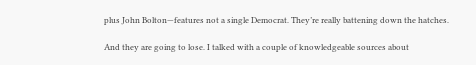plus John Bolton—features not a single Democrat. They’re really battening down the hatches.

And they are going to lose. I talked with a couple of knowledgeable sources about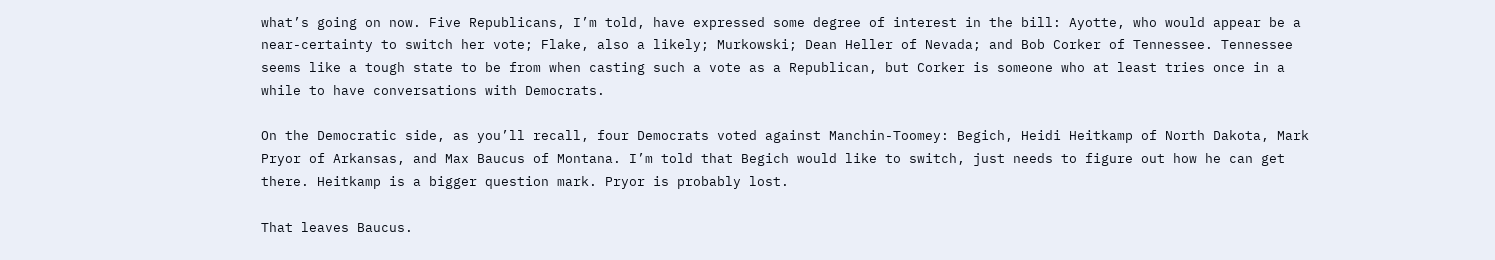what’s going on now. Five Republicans, I’m told, have expressed some degree of interest in the bill: Ayotte, who would appear be a near-certainty to switch her vote; Flake, also a likely; Murkowski; Dean Heller of Nevada; and Bob Corker of Tennessee. Tennessee seems like a tough state to be from when casting such a vote as a Republican, but Corker is someone who at least tries once in a while to have conversations with Democrats.

On the Democratic side, as you’ll recall, four Democrats voted against Manchin-Toomey: Begich, Heidi Heitkamp of North Dakota, Mark Pryor of Arkansas, and Max Baucus of Montana. I’m told that Begich would like to switch, just needs to figure out how he can get there. Heitkamp is a bigger question mark. Pryor is probably lost.

That leaves Baucus.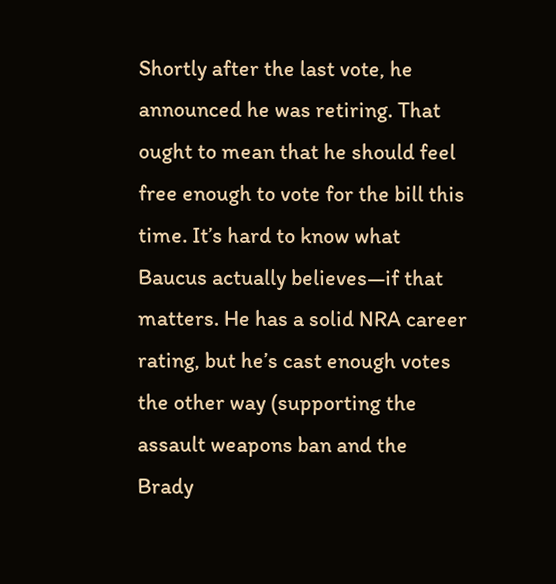Shortly after the last vote, he announced he was retiring. That ought to mean that he should feel free enough to vote for the bill this time. It’s hard to know what Baucus actually believes—if that matters. He has a solid NRA career rating, but he’s cast enough votes the other way (supporting the assault weapons ban and the Brady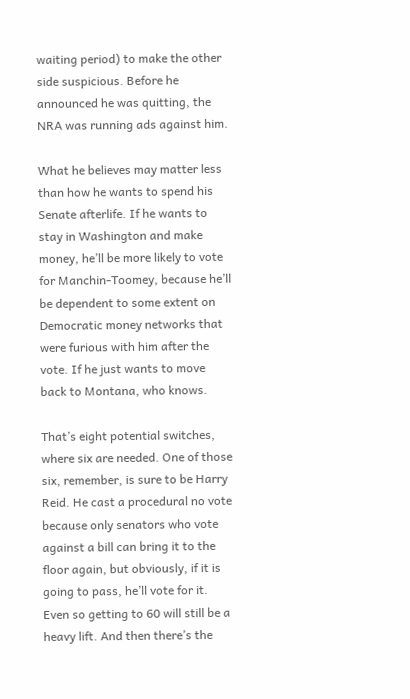waiting period) to make the other side suspicious. Before he announced he was quitting, the NRA was running ads against him.

What he believes may matter less than how he wants to spend his Senate afterlife. If he wants to stay in Washington and make money, he’ll be more likely to vote for Manchin-Toomey, because he’ll be dependent to some extent on Democratic money networks that were furious with him after the vote. If he just wants to move back to Montana, who knows.

That’s eight potential switches, where six are needed. One of those six, remember, is sure to be Harry Reid. He cast a procedural no vote because only senators who vote against a bill can bring it to the floor again, but obviously, if it is going to pass, he’ll vote for it. Even so getting to 60 will still be a heavy lift. And then there’s the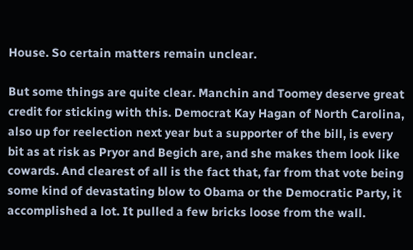House. So certain matters remain unclear.

But some things are quite clear. Manchin and Toomey deserve great credit for sticking with this. Democrat Kay Hagan of North Carolina, also up for reelection next year but a supporter of the bill, is every bit as at risk as Pryor and Begich are, and she makes them look like cowards. And clearest of all is the fact that, far from that vote being some kind of devastating blow to Obama or the Democratic Party, it accomplished a lot. It pulled a few bricks loose from the wall.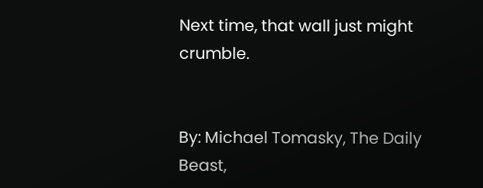Next time, that wall just might crumble.


By: Michael Tomasky, The Daily Beast,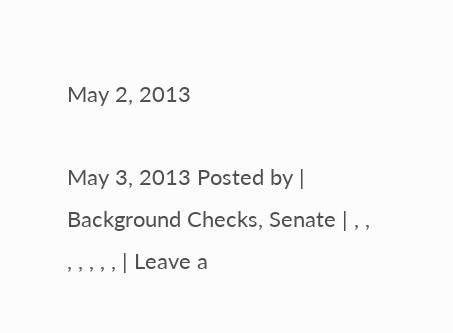May 2, 2013

May 3, 2013 Posted by | Background Checks, Senate | , , , , , , , | Leave a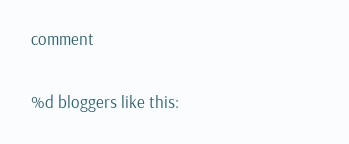comment

%d bloggers like this: